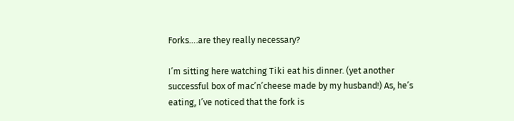Forks….are they really necessary?

I’m sitting here watching Tiki eat his dinner. (yet another successful box of mac’n’cheese made by my husband!) As, he’s eating, I’ve noticed that the fork is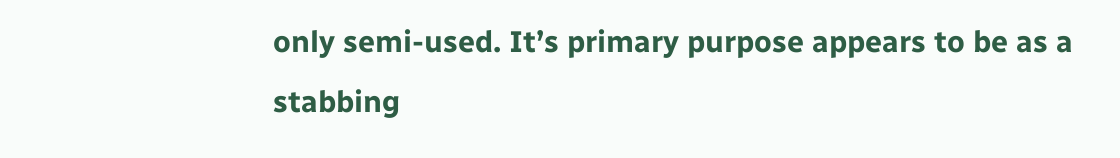only semi-used. It’s primary purpose appears to be as a stabbing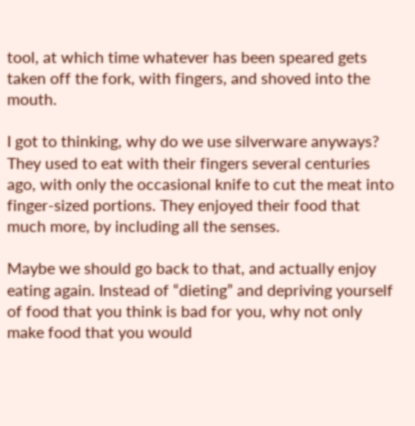tool, at which time whatever has been speared gets taken off the fork, with fingers, and shoved into the mouth.

I got to thinking, why do we use silverware anyways? They used to eat with their fingers several centuries ago, with only the occasional knife to cut the meat into finger-sized portions. They enjoyed their food that much more, by including all the senses.

Maybe we should go back to that, and actually enjoy eating again. Instead of “dieting” and depriving yourself of food that you think is bad for you, why not only make food that you would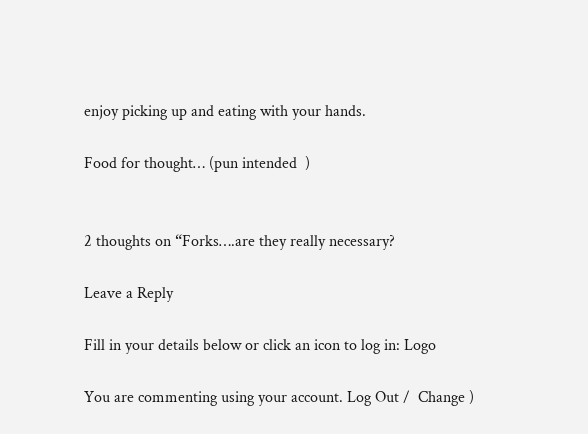enjoy picking up and eating with your hands.

Food for thought… (pun intended  )


2 thoughts on “Forks….are they really necessary?

Leave a Reply

Fill in your details below or click an icon to log in: Logo

You are commenting using your account. Log Out /  Change )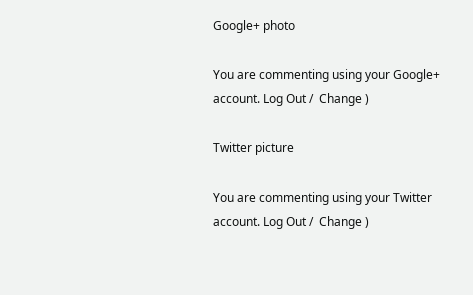Google+ photo

You are commenting using your Google+ account. Log Out /  Change )

Twitter picture

You are commenting using your Twitter account. Log Out /  Change )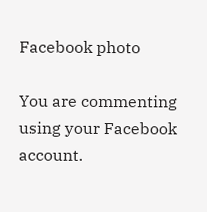Facebook photo

You are commenting using your Facebook account.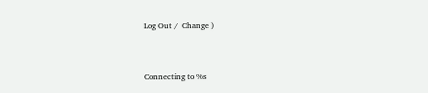Log Out /  Change )


Connecting to %s